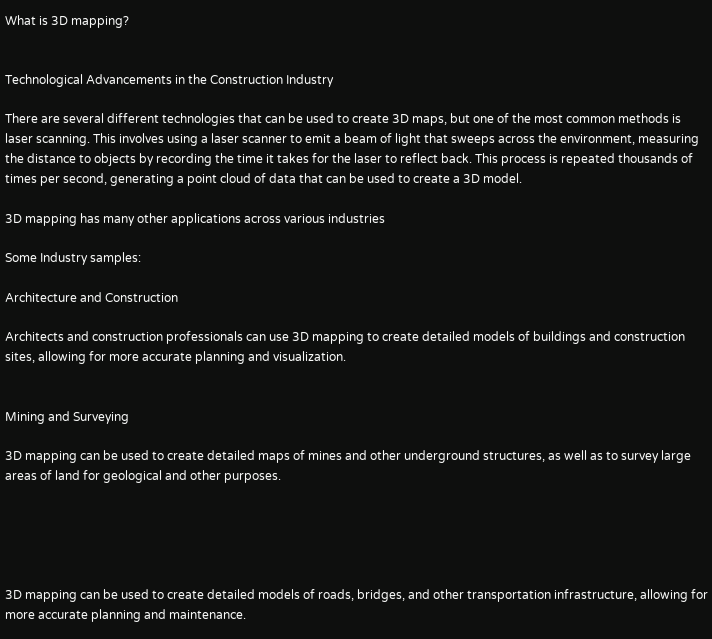What is 3D mapping?


Technological Advancements in the Construction Industry

There are several different technologies that can be used to create 3D maps, but one of the most common methods is laser scanning. This involves using a laser scanner to emit a beam of light that sweeps across the environment, measuring the distance to objects by recording the time it takes for the laser to reflect back. This process is repeated thousands of times per second, generating a point cloud of data that can be used to create a 3D model.

3D mapping has many other applications across various industries

Some Industry samples:

Architecture and Construction

Architects and construction professionals can use 3D mapping to create detailed models of buildings and construction sites, allowing for more accurate planning and visualization.


Mining and Surveying

3D mapping can be used to create detailed maps of mines and other underground structures, as well as to survey large areas of land for geological and other purposes.





3D mapping can be used to create detailed models of roads, bridges, and other transportation infrastructure, allowing for more accurate planning and maintenance.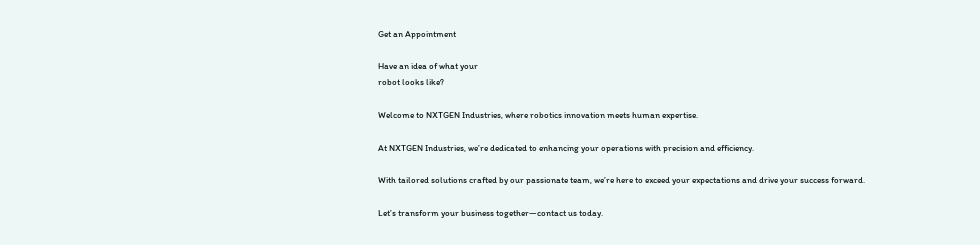Get an Appointment

Have an idea of what your
robot looks like?

Welcome to NXTGEN Industries, where robotics innovation meets human expertise.

At NXTGEN Industries, we’re dedicated to enhancing your operations with precision and efficiency.

With tailored solutions crafted by our passionate team, we’re here to exceed your expectations and drive your success forward.

Let’s transform your business together—contact us today.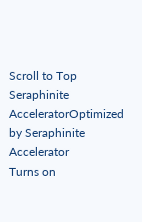Scroll to Top
Seraphinite AcceleratorOptimized by Seraphinite Accelerator
Turns on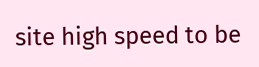site high speed to be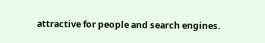attractive for people and search engines.